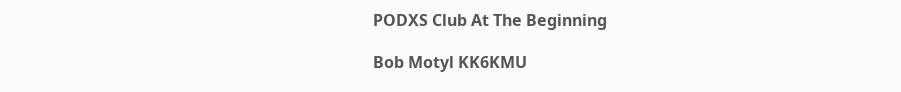PODXS Club At The Beginning

Bob Motyl KK6KMU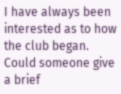I have always been interested as to how the club began.  Could someone give a brief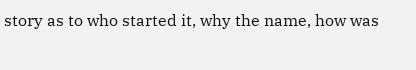story as to who started it, why the name, how was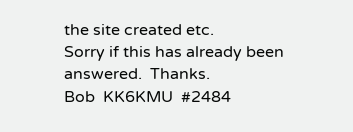the site created etc.
Sorry if this has already been answered.  Thanks.
Bob  KK6KMU  #2484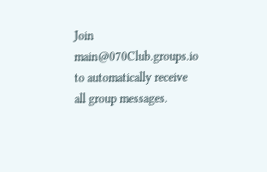Join main@070Club.groups.io to automatically receive all group messages.